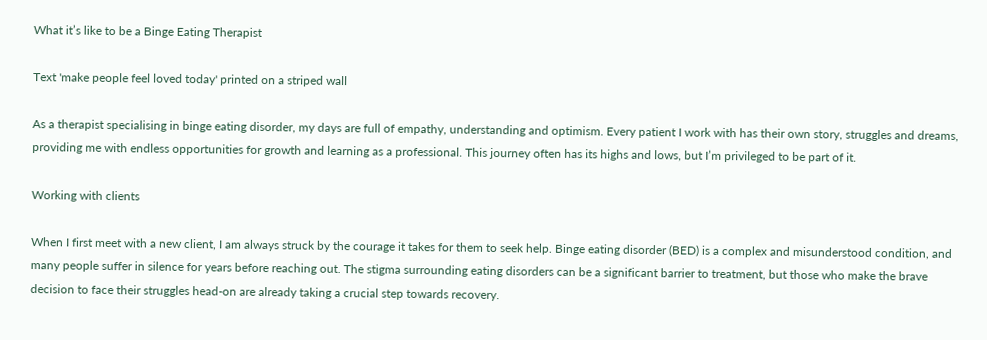What it’s like to be a Binge Eating Therapist

Text 'make people feel loved today' printed on a striped wall

As a therapist specialising in binge eating disorder, my days are full of empathy, understanding and optimism. Every patient I work with has their own story, struggles and dreams, providing me with endless opportunities for growth and learning as a professional. This journey often has its highs and lows, but I’m privileged to be part of it.

Working with clients

When I first meet with a new client, I am always struck by the courage it takes for them to seek help. Binge eating disorder (BED) is a complex and misunderstood condition, and many people suffer in silence for years before reaching out. The stigma surrounding eating disorders can be a significant barrier to treatment, but those who make the brave decision to face their struggles head-on are already taking a crucial step towards recovery.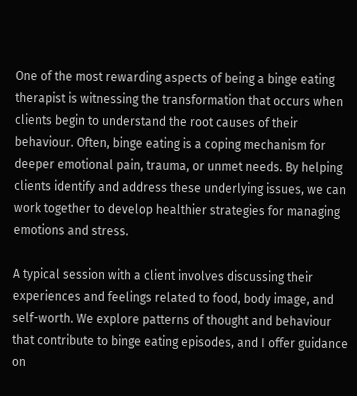One of the most rewarding aspects of being a binge eating therapist is witnessing the transformation that occurs when clients begin to understand the root causes of their behaviour. Often, binge eating is a coping mechanism for deeper emotional pain, trauma, or unmet needs. By helping clients identify and address these underlying issues, we can work together to develop healthier strategies for managing emotions and stress.

A typical session with a client involves discussing their experiences and feelings related to food, body image, and self-worth. We explore patterns of thought and behaviour that contribute to binge eating episodes, and I offer guidance on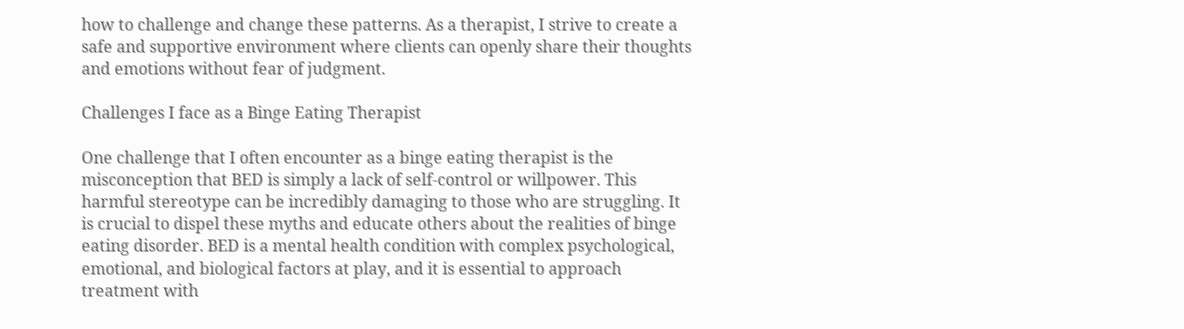how to challenge and change these patterns. As a therapist, I strive to create a safe and supportive environment where clients can openly share their thoughts and emotions without fear of judgment.

Challenges I face as a Binge Eating Therapist

One challenge that I often encounter as a binge eating therapist is the misconception that BED is simply a lack of self-control or willpower. This harmful stereotype can be incredibly damaging to those who are struggling. It is crucial to dispel these myths and educate others about the realities of binge eating disorder. BED is a mental health condition with complex psychological, emotional, and biological factors at play, and it is essential to approach treatment with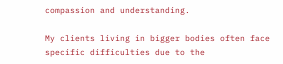compassion and understanding.

My clients living in bigger bodies often face specific difficulties due to the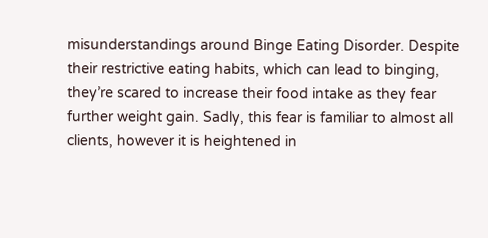misunderstandings around Binge Eating Disorder. Despite their restrictive eating habits, which can lead to binging, they’re scared to increase their food intake as they fear further weight gain. Sadly, this fear is familiar to almost all clients, however it is heightened in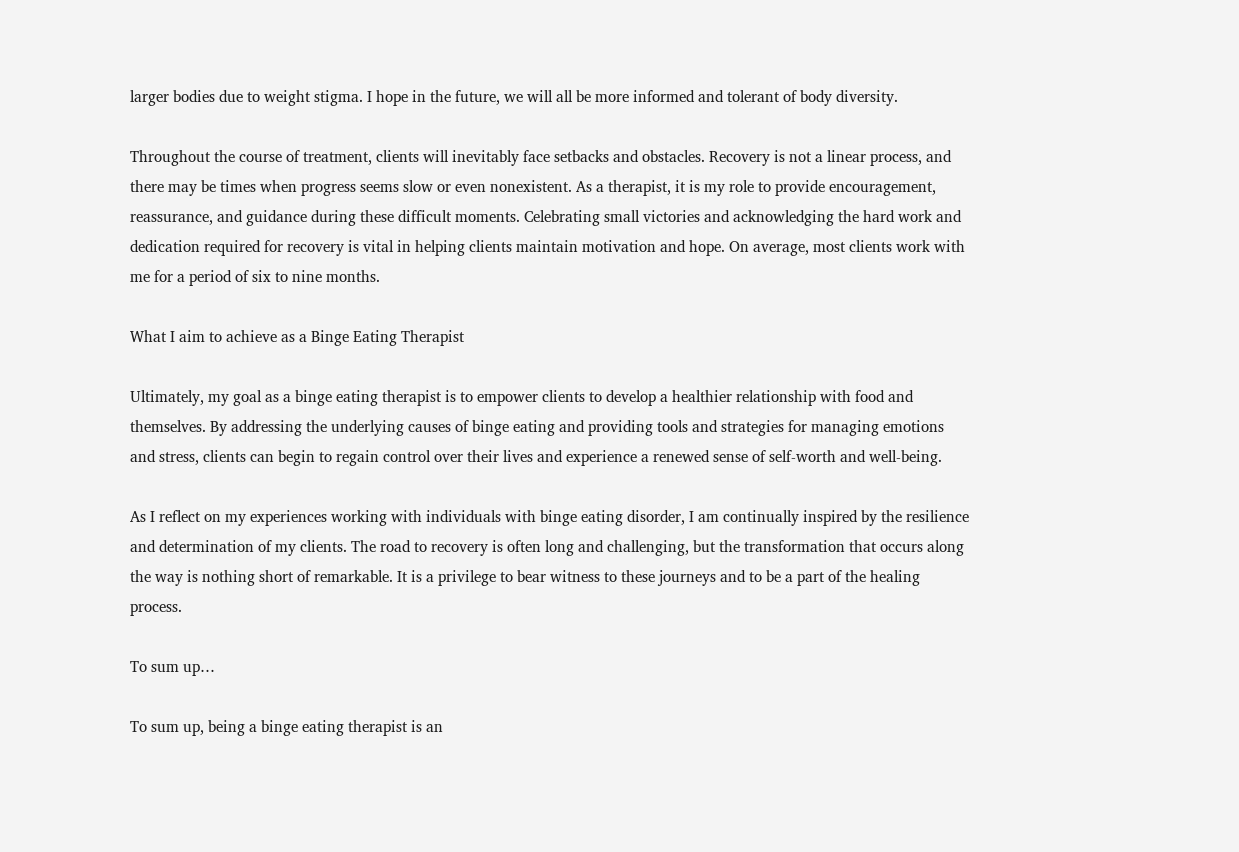larger bodies due to weight stigma. I hope in the future, we will all be more informed and tolerant of body diversity.

Throughout the course of treatment, clients will inevitably face setbacks and obstacles. Recovery is not a linear process, and there may be times when progress seems slow or even nonexistent. As a therapist, it is my role to provide encouragement, reassurance, and guidance during these difficult moments. Celebrating small victories and acknowledging the hard work and dedication required for recovery is vital in helping clients maintain motivation and hope. On average, most clients work with me for a period of six to nine months.

What I aim to achieve as a Binge Eating Therapist

Ultimately, my goal as a binge eating therapist is to empower clients to develop a healthier relationship with food and themselves. By addressing the underlying causes of binge eating and providing tools and strategies for managing emotions and stress, clients can begin to regain control over their lives and experience a renewed sense of self-worth and well-being.

As I reflect on my experiences working with individuals with binge eating disorder, I am continually inspired by the resilience and determination of my clients. The road to recovery is often long and challenging, but the transformation that occurs along the way is nothing short of remarkable. It is a privilege to bear witness to these journeys and to be a part of the healing process.

To sum up…

To sum up, being a binge eating therapist is an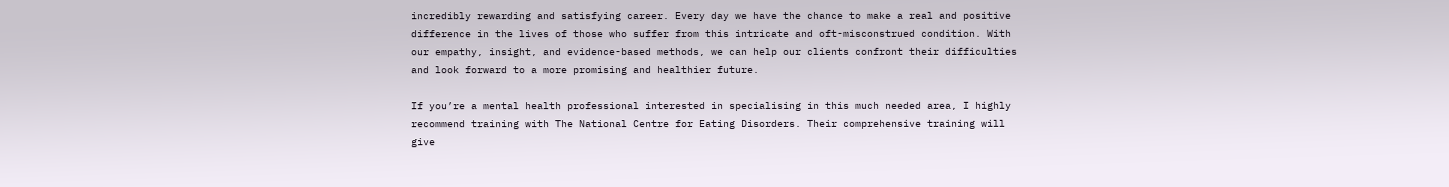incredibly rewarding and satisfying career. Every day we have the chance to make a real and positive difference in the lives of those who suffer from this intricate and oft-misconstrued condition. With our empathy, insight, and evidence-based methods, we can help our clients confront their difficulties and look forward to a more promising and healthier future.

If you’re a mental health professional interested in specialising in this much needed area, I highly recommend training with The National Centre for Eating Disorders. Their comprehensive training will give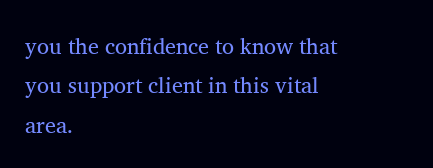you the confidence to know that you support client in this vital area.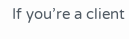If you’re a client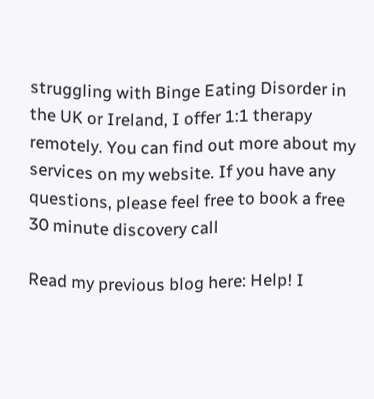struggling with Binge Eating Disorder in the UK or Ireland, I offer 1:1 therapy remotely. You can find out more about my services on my website. If you have any questions, please feel free to book a free 30 minute discovery call

Read my previous blog here: Help! I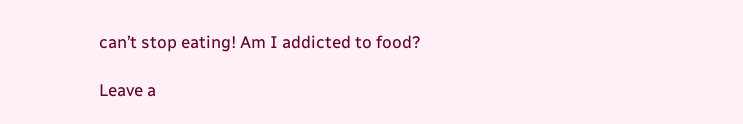can’t stop eating! Am I addicted to food?

Leave a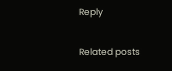Reply

Related posts